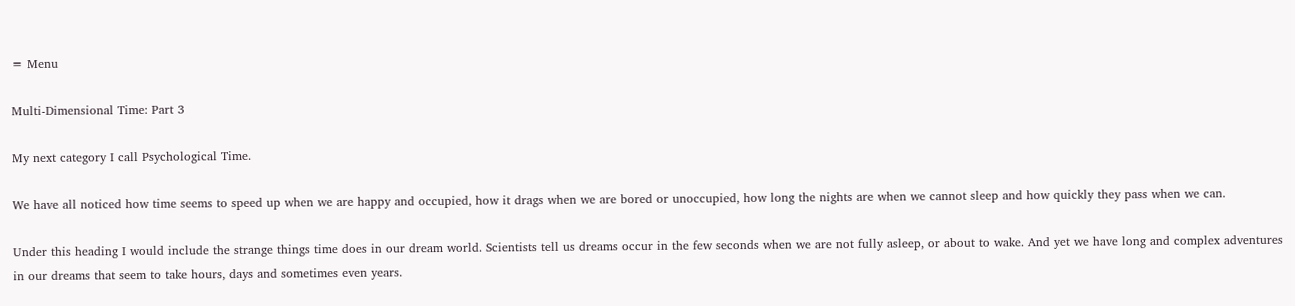≡ Menu

Multi-Dimensional Time: Part 3

My next category I call Psychological Time.

We have all noticed how time seems to speed up when we are happy and occupied, how it drags when we are bored or unoccupied, how long the nights are when we cannot sleep and how quickly they pass when we can.

Under this heading I would include the strange things time does in our dream world. Scientists tell us dreams occur in the few seconds when we are not fully asleep, or about to wake. And yet we have long and complex adventures in our dreams that seem to take hours, days and sometimes even years.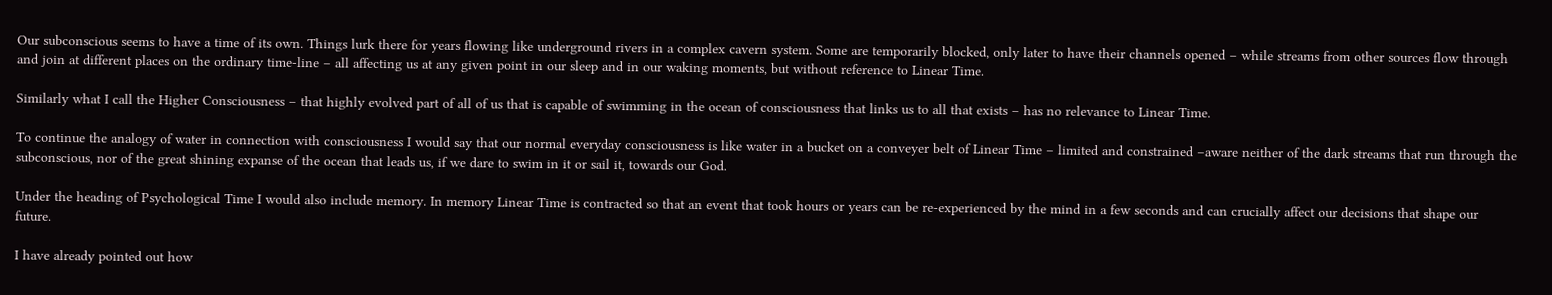Our subconscious seems to have a time of its own. Things lurk there for years flowing like underground rivers in a complex cavern system. Some are temporarily blocked, only later to have their channels opened – while streams from other sources flow through and join at different places on the ordinary time-line – all affecting us at any given point in our sleep and in our waking moments, but without reference to Linear Time.

Similarly what I call the Higher Consciousness – that highly evolved part of all of us that is capable of swimming in the ocean of consciousness that links us to all that exists – has no relevance to Linear Time.

To continue the analogy of water in connection with consciousness I would say that our normal everyday consciousness is like water in a bucket on a conveyer belt of Linear Time – limited and constrained –aware neither of the dark streams that run through the subconscious, nor of the great shining expanse of the ocean that leads us, if we dare to swim in it or sail it, towards our God.

Under the heading of Psychological Time I would also include memory. In memory Linear Time is contracted so that an event that took hours or years can be re-experienced by the mind in a few seconds and can crucially affect our decisions that shape our future.

I have already pointed out how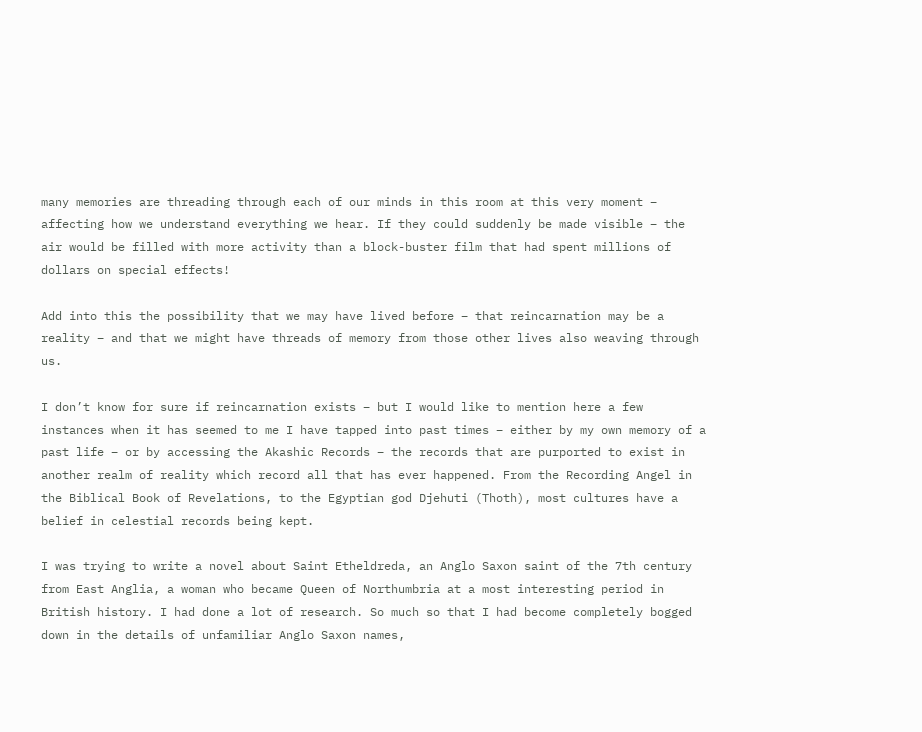many memories are threading through each of our minds in this room at this very moment – affecting how we understand everything we hear. If they could suddenly be made visible – the air would be filled with more activity than a block-buster film that had spent millions of dollars on special effects!

Add into this the possibility that we may have lived before – that reincarnation may be a reality – and that we might have threads of memory from those other lives also weaving through us.

I don’t know for sure if reincarnation exists – but I would like to mention here a few instances when it has seemed to me I have tapped into past times – either by my own memory of a past life – or by accessing the Akashic Records – the records that are purported to exist in another realm of reality which record all that has ever happened. From the Recording Angel in the Biblical Book of Revelations, to the Egyptian god Djehuti (Thoth), most cultures have a belief in celestial records being kept.

I was trying to write a novel about Saint Etheldreda, an Anglo Saxon saint of the 7th century from East Anglia, a woman who became Queen of Northumbria at a most interesting period in British history. I had done a lot of research. So much so that I had become completely bogged down in the details of unfamiliar Anglo Saxon names,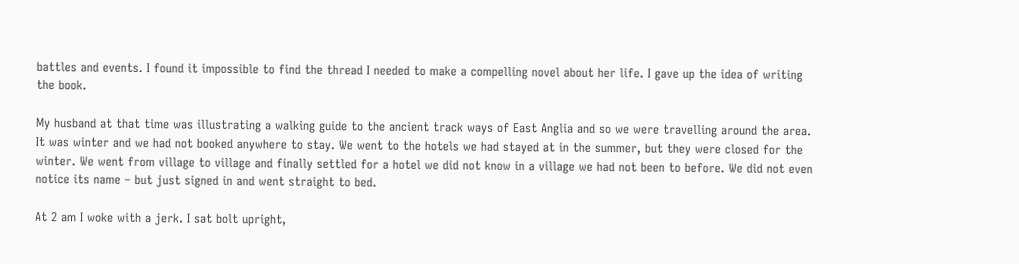battles and events. I found it impossible to find the thread I needed to make a compelling novel about her life. I gave up the idea of writing the book.

My husband at that time was illustrating a walking guide to the ancient track ways of East Anglia and so we were travelling around the area. It was winter and we had not booked anywhere to stay. We went to the hotels we had stayed at in the summer, but they were closed for the winter. We went from village to village and finally settled for a hotel we did not know in a village we had not been to before. We did not even notice its name – but just signed in and went straight to bed.

At 2 am I woke with a jerk. I sat bolt upright,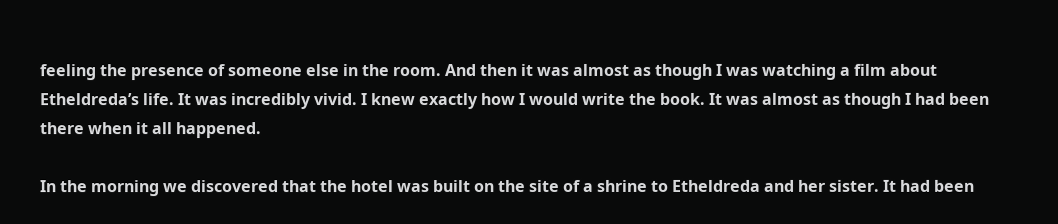feeling the presence of someone else in the room. And then it was almost as though I was watching a film about Etheldreda’s life. It was incredibly vivid. I knew exactly how I would write the book. It was almost as though I had been there when it all happened.

In the morning we discovered that the hotel was built on the site of a shrine to Etheldreda and her sister. It had been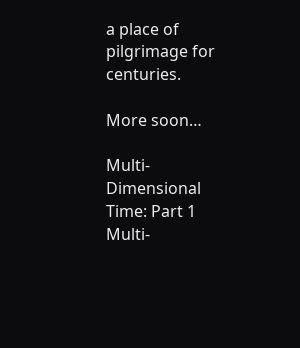a place of pilgrimage for centuries.

More soon…

Multi-Dimensional Time: Part 1
Multi-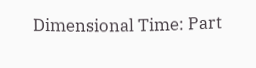Dimensional Time: Part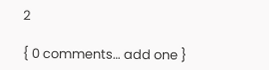2

{ 0 comments… add one }